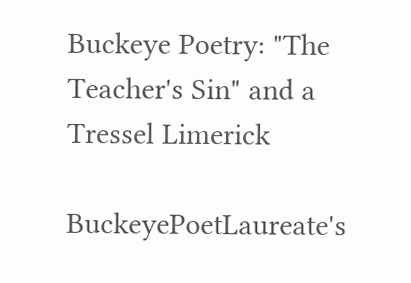Buckeye Poetry: "The Teacher's Sin" and a Tressel Limerick

BuckeyePoetLaureate's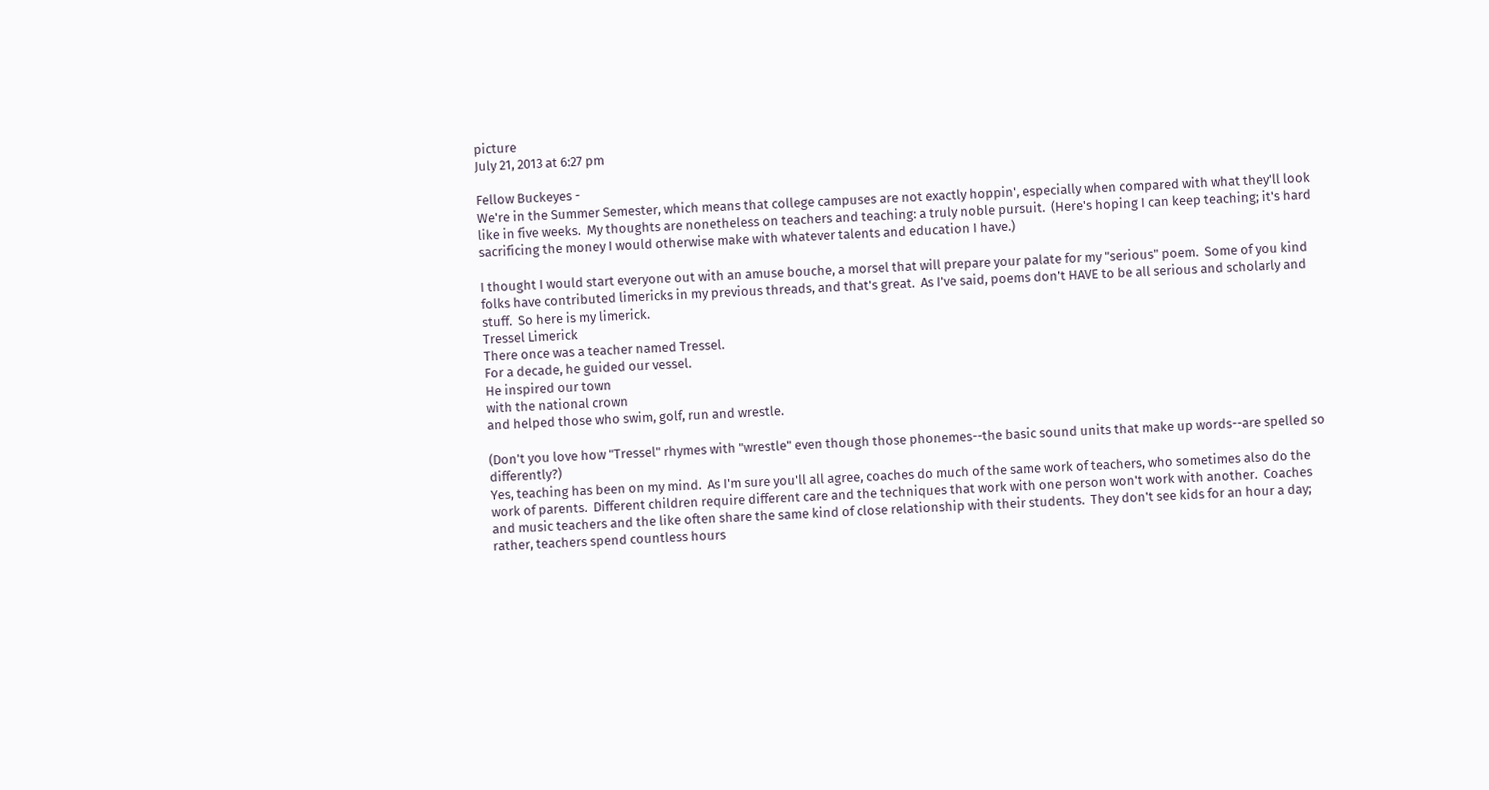picture
July 21, 2013 at 6:27 pm

Fellow Buckeyes -
We're in the Summer Semester, which means that college campuses are not exactly hoppin', especially when compared with what they'll look like in five weeks.  My thoughts are nonetheless on teachers and teaching: a truly noble pursuit.  (Here's hoping I can keep teaching; it's hard sacrificing the money I would otherwise make with whatever talents and education I have.)

I thought I would start everyone out with an amuse bouche, a morsel that will prepare your palate for my "serious" poem.  Some of you kind folks have contributed limericks in my previous threads, and that's great.  As I've said, poems don't HAVE to be all serious and scholarly and stuff.  So here is my limerick.
Tressel Limerick
There once was a teacher named Tressel.
For a decade, he guided our vessel.
He inspired our town
with the national crown
and helped those who swim, golf, run and wrestle.

(Don't you love how "Tressel" rhymes with "wrestle" even though those phonemes--the basic sound units that make up words--are spelled so differently?)
Yes, teaching has been on my mind.  As I'm sure you'll all agree, coaches do much of the same work of teachers, who sometimes also do the work of parents.  Different children require different care and the techniques that work with one person won't work with another.  Coaches and music teachers and the like often share the same kind of close relationship with their students.  They don't see kids for an hour a day; rather, teachers spend countless hours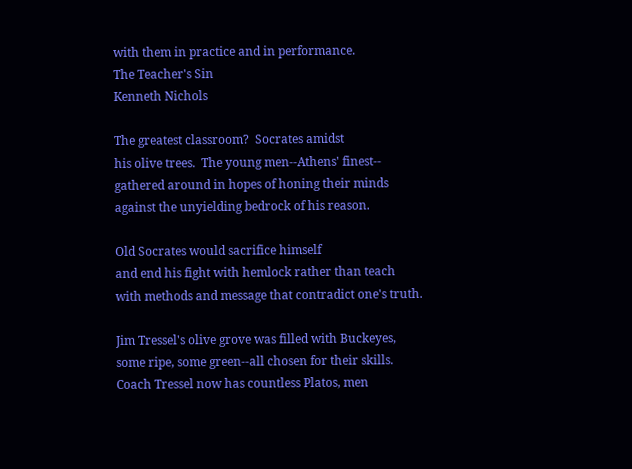with them in practice and in performance.
The Teacher's Sin
Kenneth Nichols

The greatest classroom?  Socrates amidst
his olive trees.  The young men--Athens' finest--
gathered around in hopes of honing their minds
against the unyielding bedrock of his reason.

Old Socrates would sacrifice himself
and end his fight with hemlock rather than teach
with methods and message that contradict one's truth.

Jim Tressel's olive grove was filled with Buckeyes,
some ripe, some green--all chosen for their skills.
Coach Tressel now has countless Platos, men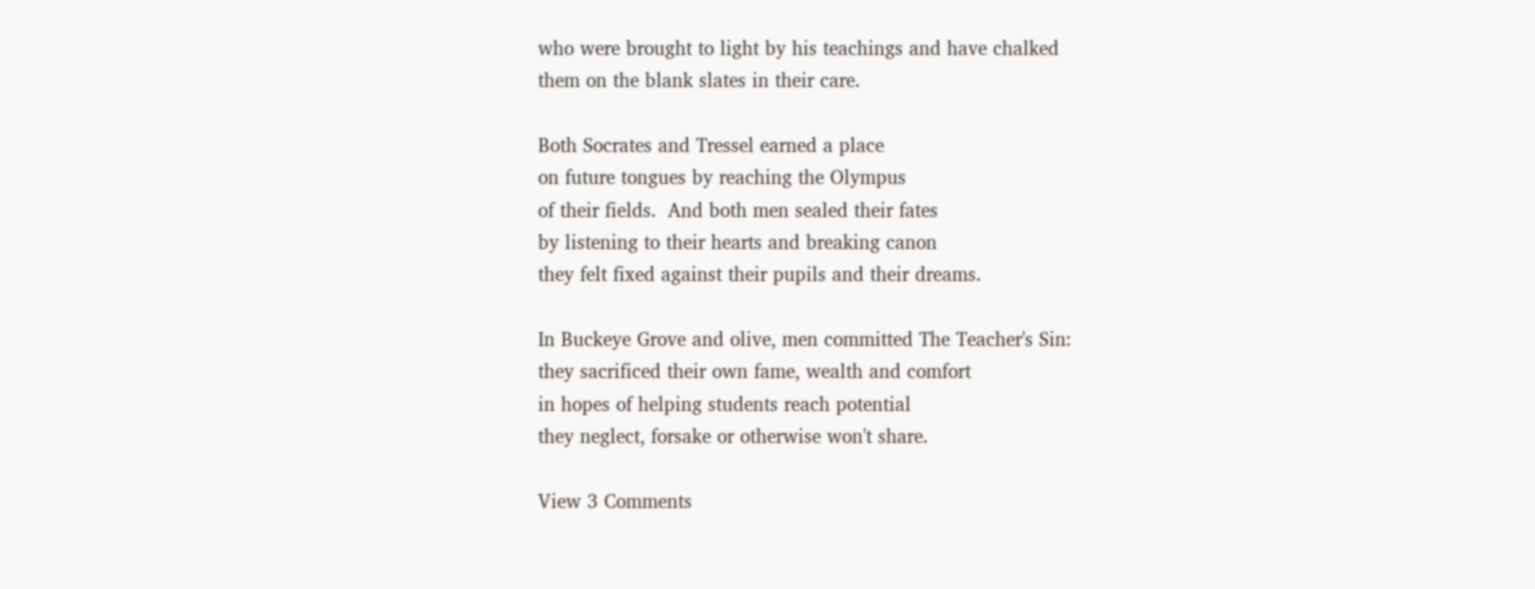who were brought to light by his teachings and have chalked
them on the blank slates in their care.

Both Socrates and Tressel earned a place
on future tongues by reaching the Olympus
of their fields.  And both men sealed their fates
by listening to their hearts and breaking canon
they felt fixed against their pupils and their dreams.

In Buckeye Grove and olive, men committed The Teacher's Sin:
they sacrificed their own fame, wealth and comfort
in hopes of helping students reach potential
they neglect, forsake or otherwise won't share.

View 3 Comments